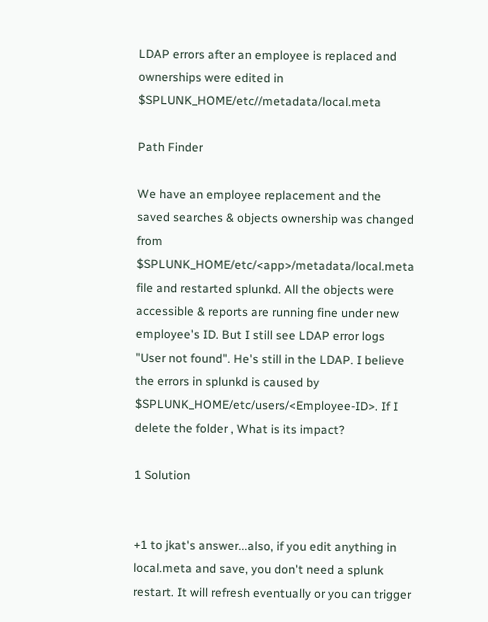LDAP errors after an employee is replaced and ownerships were edited in $SPLUNK_HOME/etc//metadata/local.meta

Path Finder

We have an employee replacement and the saved searches & objects ownership was changed from $SPLUNK_HOME/etc/<app>/metadata/local.meta file and restarted splunkd. All the objects were accessible & reports are running fine under new employee's ID. But I still see LDAP error logs "User not found". He's still in the LDAP. I believe the errors in splunkd is caused by $SPLUNK_HOME/etc/users/<Employee-ID>. If I delete the folder , What is its impact?

1 Solution


+1 to jkat's answer...also, if you edit anything in local.meta and save, you don't need a splunk restart. It will refresh eventually or you can trigger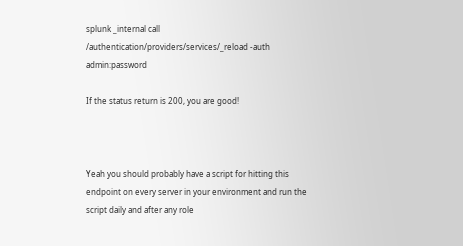splunk _internal call /authentication/providers/services/_reload -auth admin:password

If the status return is 200, you are good!



Yeah you should probably have a script for hitting this endpoint on every server in your environment and run the script daily and after any role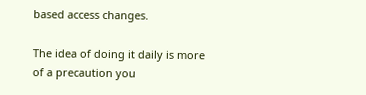based access changes.

The idea of doing it daily is more of a precaution you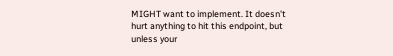MIGHT want to implement. It doesn't hurt anything to hit this endpoint, but unless your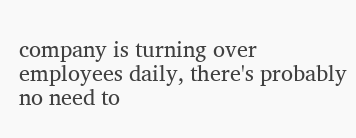company is turning over employees daily, there's probably no need to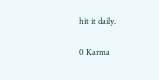hit it daily.

0 Karma